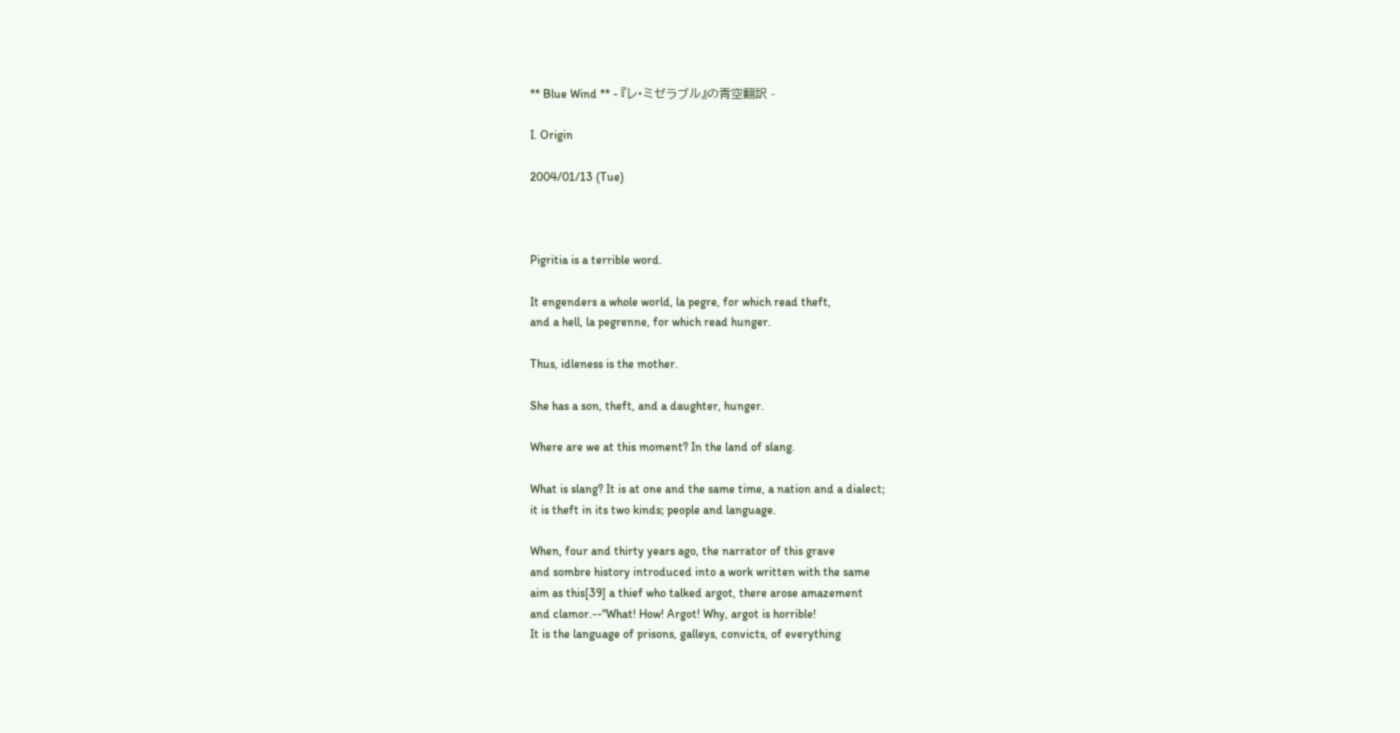** Blue Wind ** - 『レ・ミゼラブル』の青空翻訳 -

I. Origin

2004/01/13 (Tue)



Pigritia is a terrible word.

It engenders a whole world, la pegre, for which read theft,
and a hell, la pegrenne, for which read hunger.

Thus, idleness is the mother.

She has a son, theft, and a daughter, hunger.

Where are we at this moment? In the land of slang.

What is slang? It is at one and the same time, a nation and a dialect;
it is theft in its two kinds; people and language.

When, four and thirty years ago, the narrator of this grave
and sombre history introduced into a work written with the same
aim as this[39] a thief who talked argot, there arose amazement
and clamor.--"What! How! Argot! Why, argot is horrible!
It is the language of prisons, galleys, convicts, of everything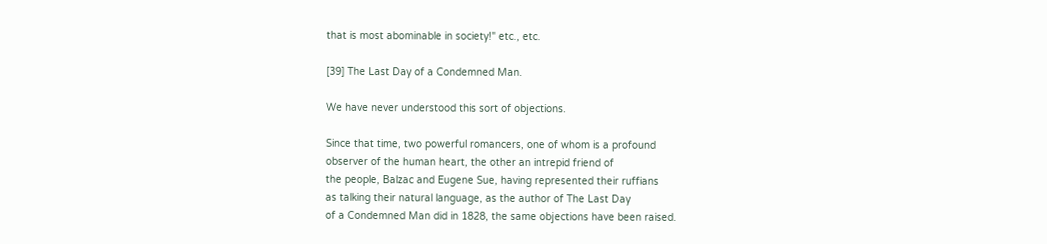that is most abominable in society!" etc., etc.

[39] The Last Day of a Condemned Man.

We have never understood this sort of objections.

Since that time, two powerful romancers, one of whom is a profound
observer of the human heart, the other an intrepid friend of
the people, Balzac and Eugene Sue, having represented their ruffians
as talking their natural language, as the author of The Last Day
of a Condemned Man did in 1828, the same objections have been raised.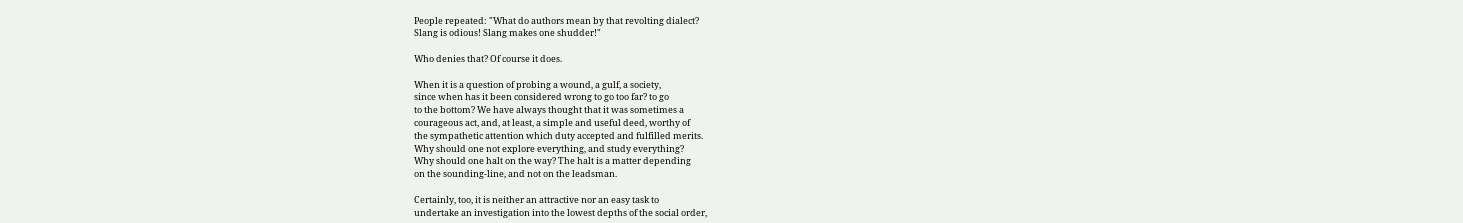People repeated: "What do authors mean by that revolting dialect?
Slang is odious! Slang makes one shudder!"

Who denies that? Of course it does.

When it is a question of probing a wound, a gulf, a society,
since when has it been considered wrong to go too far? to go
to the bottom? We have always thought that it was sometimes a
courageous act, and, at least, a simple and useful deed, worthy of
the sympathetic attention which duty accepted and fulfilled merits.
Why should one not explore everything, and study everything?
Why should one halt on the way? The halt is a matter depending
on the sounding-line, and not on the leadsman.

Certainly, too, it is neither an attractive nor an easy task to
undertake an investigation into the lowest depths of the social order,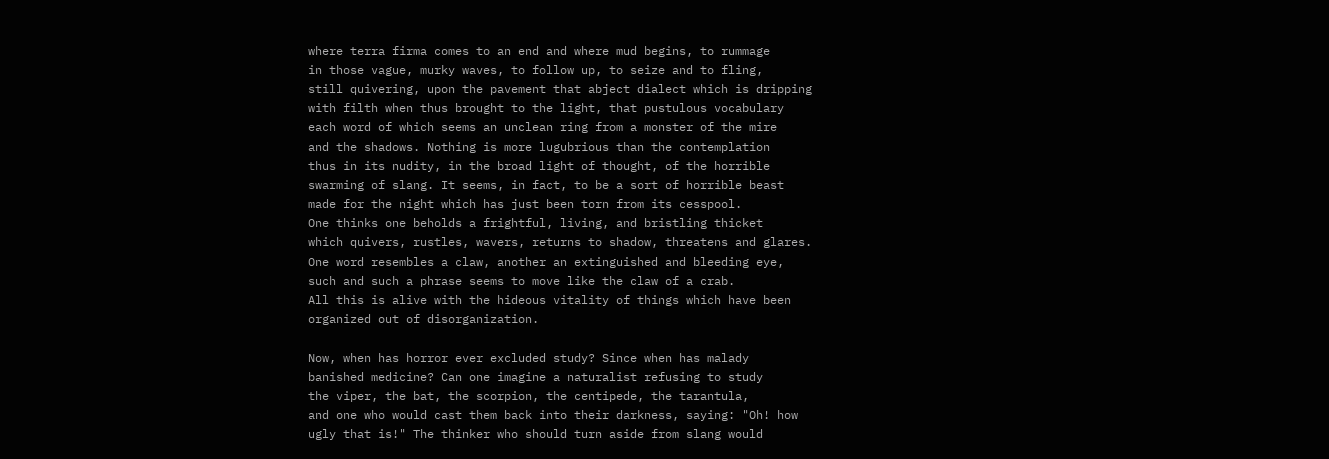where terra firma comes to an end and where mud begins, to rummage
in those vague, murky waves, to follow up, to seize and to fling,
still quivering, upon the pavement that abject dialect which is dripping
with filth when thus brought to the light, that pustulous vocabulary
each word of which seems an unclean ring from a monster of the mire
and the shadows. Nothing is more lugubrious than the contemplation
thus in its nudity, in the broad light of thought, of the horrible
swarming of slang. It seems, in fact, to be a sort of horrible beast
made for the night which has just been torn from its cesspool.
One thinks one beholds a frightful, living, and bristling thicket
which quivers, rustles, wavers, returns to shadow, threatens and glares.
One word resembles a claw, another an extinguished and bleeding eye,
such and such a phrase seems to move like the claw of a crab.
All this is alive with the hideous vitality of things which have been
organized out of disorganization.

Now, when has horror ever excluded study? Since when has malady
banished medicine? Can one imagine a naturalist refusing to study
the viper, the bat, the scorpion, the centipede, the tarantula,
and one who would cast them back into their darkness, saying: "Oh! how
ugly that is!" The thinker who should turn aside from slang would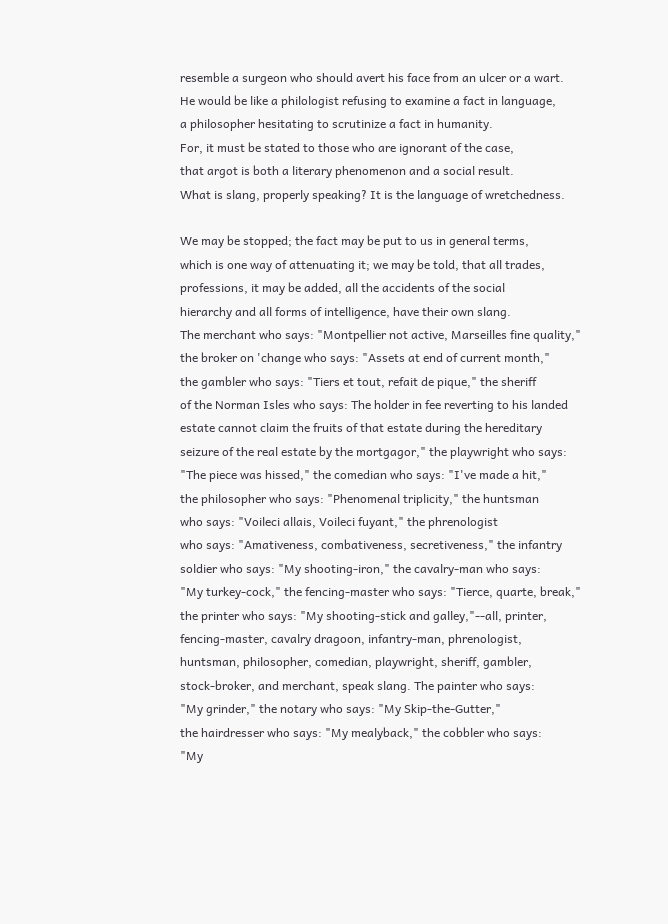resemble a surgeon who should avert his face from an ulcer or a wart.
He would be like a philologist refusing to examine a fact in language,
a philosopher hesitating to scrutinize a fact in humanity.
For, it must be stated to those who are ignorant of the case,
that argot is both a literary phenomenon and a social result.
What is slang, properly speaking? It is the language of wretchedness.

We may be stopped; the fact may be put to us in general terms,
which is one way of attenuating it; we may be told, that all trades,
professions, it may be added, all the accidents of the social
hierarchy and all forms of intelligence, have their own slang.
The merchant who says: "Montpellier not active, Marseilles fine quality,"
the broker on 'change who says: "Assets at end of current month,"
the gambler who says: "Tiers et tout, refait de pique," the sheriff
of the Norman Isles who says: The holder in fee reverting to his landed
estate cannot claim the fruits of that estate during the hereditary
seizure of the real estate by the mortgagor," the playwright who says:
"The piece was hissed," the comedian who says: "I've made a hit,"
the philosopher who says: "Phenomenal triplicity," the huntsman
who says: "Voileci allais, Voileci fuyant," the phrenologist
who says: "Amativeness, combativeness, secretiveness," the infantry
soldier who says: "My shooting-iron," the cavalry-man who says:
"My turkey-cock," the fencing-master who says: "Tierce, quarte, break,"
the printer who says: "My shooting-stick and galley,"--all, printer,
fencing-master, cavalry dragoon, infantry-man, phrenologist,
huntsman, philosopher, comedian, playwright, sheriff, gambler,
stock-broker, and merchant, speak slang. The painter who says:
"My grinder," the notary who says: "My Skip-the-Gutter,"
the hairdresser who says: "My mealyback," the cobbler who says:
"My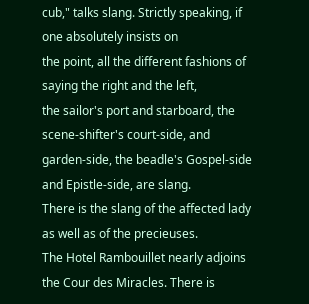cub," talks slang. Strictly speaking, if one absolutely insists on
the point, all the different fashions of saying the right and the left,
the sailor's port and starboard, the scene-shifter's court-side, and
garden-side, the beadle's Gospel-side and Epistle-side, are slang.
There is the slang of the affected lady as well as of the precieuses.
The Hotel Rambouillet nearly adjoins the Cour des Miracles. There is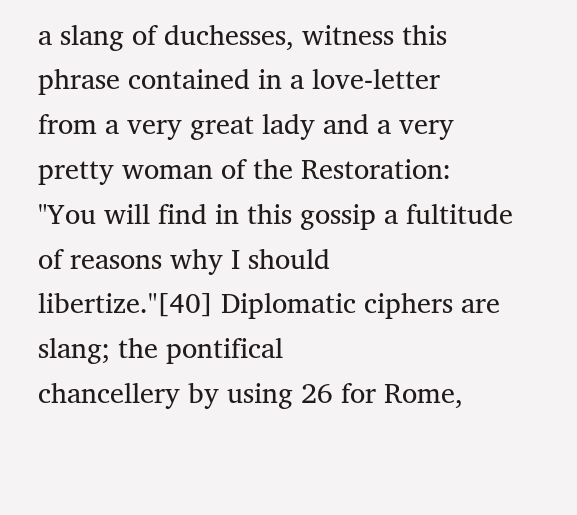a slang of duchesses, witness this phrase contained in a love-letter
from a very great lady and a very pretty woman of the Restoration:
"You will find in this gossip a fultitude of reasons why I should
libertize."[40] Diplomatic ciphers are slang; the pontifical
chancellery by using 26 for Rome,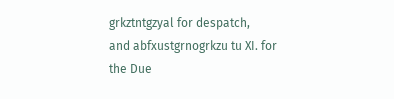grkztntgzyal for despatch,
and abfxustgrnogrkzu tu XI. for the Due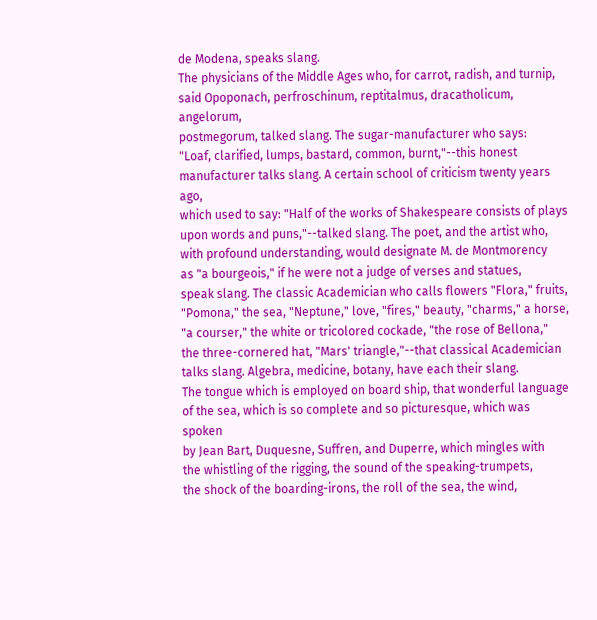de Modena, speaks slang.
The physicians of the Middle Ages who, for carrot, radish, and turnip,
said Opoponach, perfroschinum, reptitalmus, dracatholicum, angelorum,
postmegorum, talked slang. The sugar-manufacturer who says:
"Loaf, clarified, lumps, bastard, common, burnt,"--this honest
manufacturer talks slang. A certain school of criticism twenty years ago,
which used to say: "Half of the works of Shakespeare consists of plays
upon words and puns,"--talked slang. The poet, and the artist who,
with profound understanding, would designate M. de Montmorency
as "a bourgeois," if he were not a judge of verses and statues,
speak slang. The classic Academician who calls flowers "Flora," fruits,
"Pomona," the sea, "Neptune," love, "fires," beauty, "charms," a horse,
"a courser," the white or tricolored cockade, "the rose of Bellona,"
the three-cornered hat, "Mars' triangle,"--that classical Academician
talks slang. Algebra, medicine, botany, have each their slang.
The tongue which is employed on board ship, that wonderful language
of the sea, which is so complete and so picturesque, which was spoken
by Jean Bart, Duquesne, Suffren, and Duperre, which mingles with
the whistling of the rigging, the sound of the speaking-trumpets,
the shock of the boarding-irons, the roll of the sea, the wind,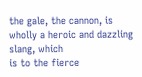the gale, the cannon, is wholly a heroic and dazzling slang, which
is to the fierce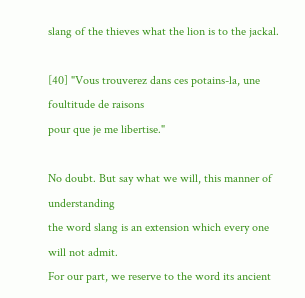slang of the thieves what the lion is to the jackal.

[40] "Vous trouverez dans ces potains-la, une foultitude de raisons
pour que je me libertise."

No doubt. But say what we will, this manner of understanding
the word slang is an extension which every one will not admit.
For our part, we reserve to the word its ancient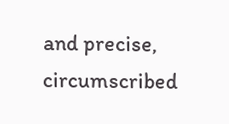and precise,
circumscribed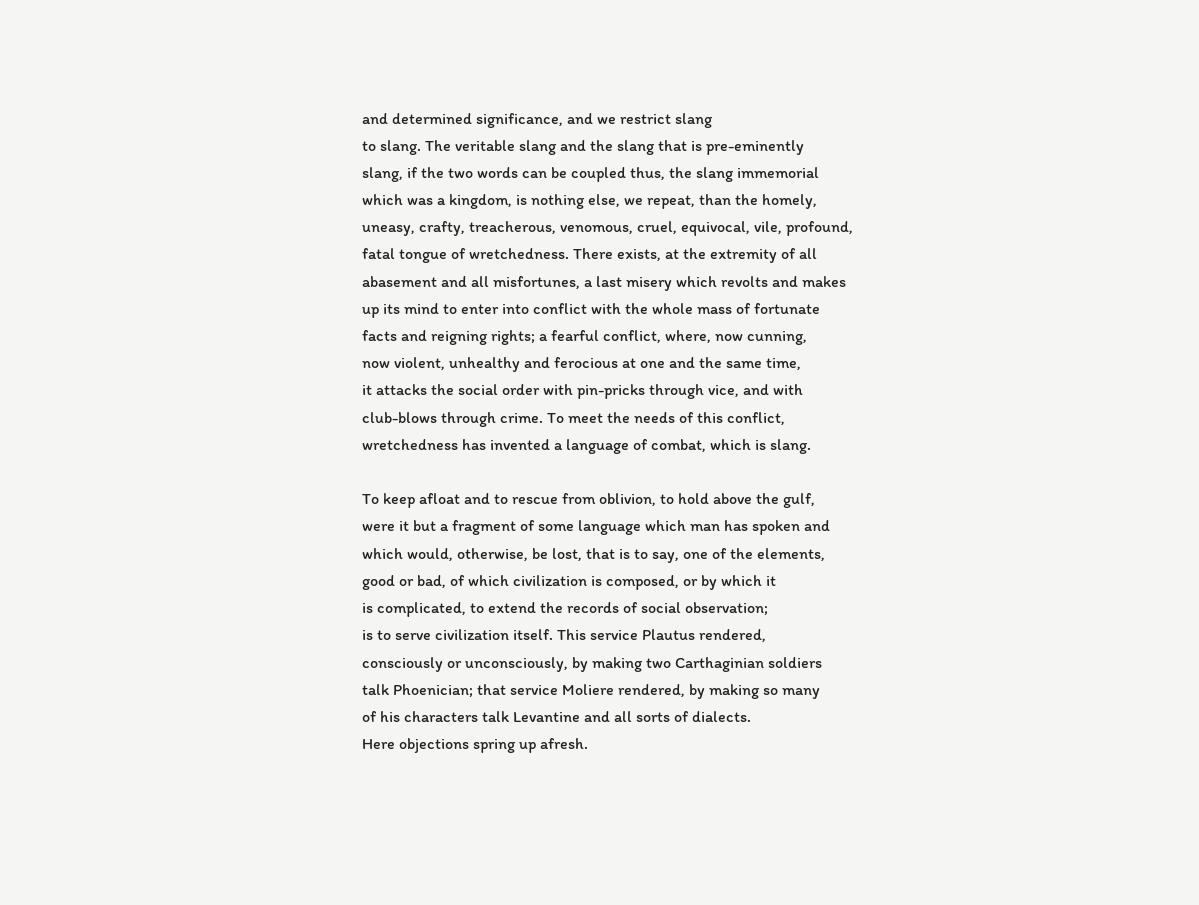and determined significance, and we restrict slang
to slang. The veritable slang and the slang that is pre-eminently
slang, if the two words can be coupled thus, the slang immemorial
which was a kingdom, is nothing else, we repeat, than the homely,
uneasy, crafty, treacherous, venomous, cruel, equivocal, vile, profound,
fatal tongue of wretchedness. There exists, at the extremity of all
abasement and all misfortunes, a last misery which revolts and makes
up its mind to enter into conflict with the whole mass of fortunate
facts and reigning rights; a fearful conflict, where, now cunning,
now violent, unhealthy and ferocious at one and the same time,
it attacks the social order with pin-pricks through vice, and with
club-blows through crime. To meet the needs of this conflict,
wretchedness has invented a language of combat, which is slang.

To keep afloat and to rescue from oblivion, to hold above the gulf,
were it but a fragment of some language which man has spoken and
which would, otherwise, be lost, that is to say, one of the elements,
good or bad, of which civilization is composed, or by which it
is complicated, to extend the records of social observation;
is to serve civilization itself. This service Plautus rendered,
consciously or unconsciously, by making two Carthaginian soldiers
talk Phoenician; that service Moliere rendered, by making so many
of his characters talk Levantine and all sorts of dialects.
Here objections spring up afresh.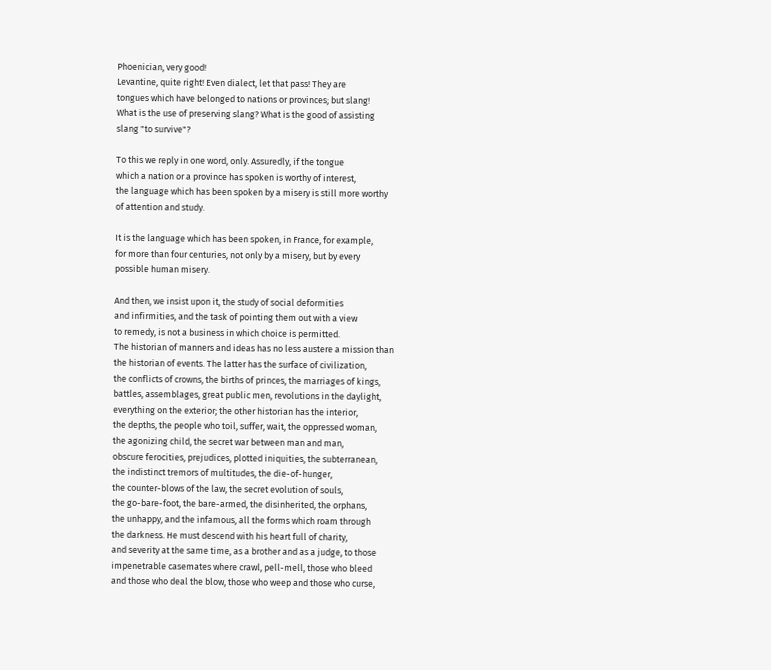Phoenician, very good!
Levantine, quite right! Even dialect, let that pass! They are
tongues which have belonged to nations or provinces; but slang!
What is the use of preserving slang? What is the good of assisting
slang "to survive"?

To this we reply in one word, only. Assuredly, if the tongue
which a nation or a province has spoken is worthy of interest,
the language which has been spoken by a misery is still more worthy
of attention and study.

It is the language which has been spoken, in France, for example,
for more than four centuries, not only by a misery, but by every
possible human misery.

And then, we insist upon it, the study of social deformities
and infirmities, and the task of pointing them out with a view
to remedy, is not a business in which choice is permitted.
The historian of manners and ideas has no less austere a mission than
the historian of events. The latter has the surface of civilization,
the conflicts of crowns, the births of princes, the marriages of kings,
battles, assemblages, great public men, revolutions in the daylight,
everything on the exterior; the other historian has the interior,
the depths, the people who toil, suffer, wait, the oppressed woman,
the agonizing child, the secret war between man and man,
obscure ferocities, prejudices, plotted iniquities, the subterranean,
the indistinct tremors of multitudes, the die-of-hunger,
the counter-blows of the law, the secret evolution of souls,
the go-bare-foot, the bare-armed, the disinherited, the orphans,
the unhappy, and the infamous, all the forms which roam through
the darkness. He must descend with his heart full of charity,
and severity at the same time, as a brother and as a judge, to those
impenetrable casemates where crawl, pell-mell, those who bleed
and those who deal the blow, those who weep and those who curse,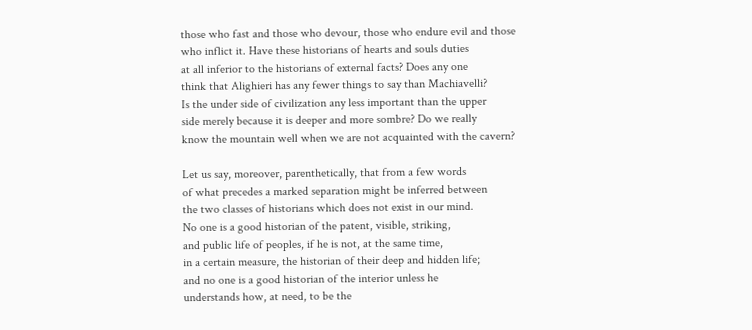those who fast and those who devour, those who endure evil and those
who inflict it. Have these historians of hearts and souls duties
at all inferior to the historians of external facts? Does any one
think that Alighieri has any fewer things to say than Machiavelli?
Is the under side of civilization any less important than the upper
side merely because it is deeper and more sombre? Do we really
know the mountain well when we are not acquainted with the cavern?

Let us say, moreover, parenthetically, that from a few words
of what precedes a marked separation might be inferred between
the two classes of historians which does not exist in our mind.
No one is a good historian of the patent, visible, striking,
and public life of peoples, if he is not, at the same time,
in a certain measure, the historian of their deep and hidden life;
and no one is a good historian of the interior unless he
understands how, at need, to be the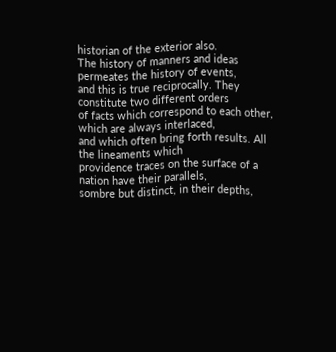historian of the exterior also.
The history of manners and ideas permeates the history of events,
and this is true reciprocally. They constitute two different orders
of facts which correspond to each other, which are always interlaced,
and which often bring forth results. All the lineaments which
providence traces on the surface of a nation have their parallels,
sombre but distinct, in their depths,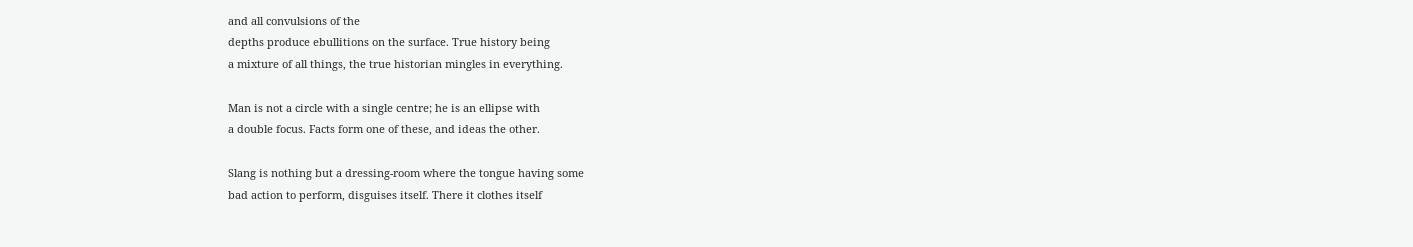and all convulsions of the
depths produce ebullitions on the surface. True history being
a mixture of all things, the true historian mingles in everything.

Man is not a circle with a single centre; he is an ellipse with
a double focus. Facts form one of these, and ideas the other.

Slang is nothing but a dressing-room where the tongue having some
bad action to perform, disguises itself. There it clothes itself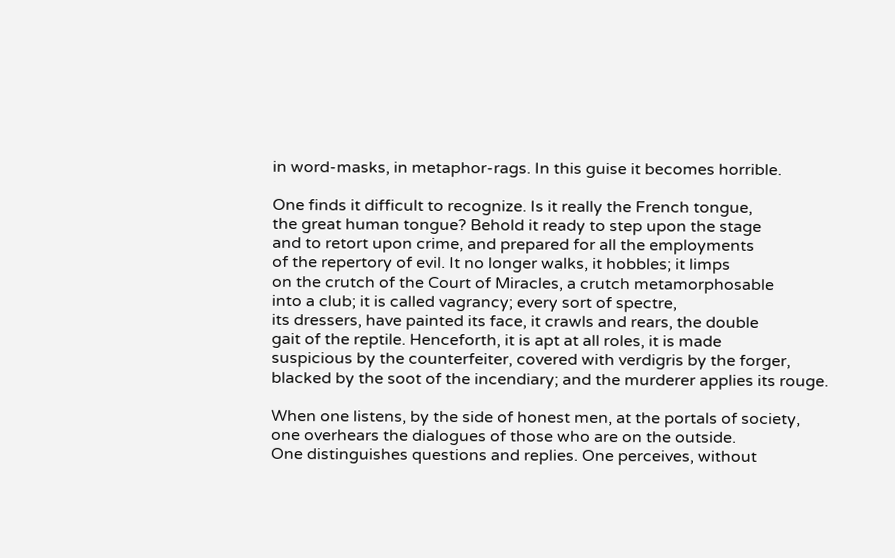in word-masks, in metaphor-rags. In this guise it becomes horrible.

One finds it difficult to recognize. Is it really the French tongue,
the great human tongue? Behold it ready to step upon the stage
and to retort upon crime, and prepared for all the employments
of the repertory of evil. It no longer walks, it hobbles; it limps
on the crutch of the Court of Miracles, a crutch metamorphosable
into a club; it is called vagrancy; every sort of spectre,
its dressers, have painted its face, it crawls and rears, the double
gait of the reptile. Henceforth, it is apt at all roles, it is made
suspicious by the counterfeiter, covered with verdigris by the forger,
blacked by the soot of the incendiary; and the murderer applies its rouge.

When one listens, by the side of honest men, at the portals of society,
one overhears the dialogues of those who are on the outside.
One distinguishes questions and replies. One perceives, without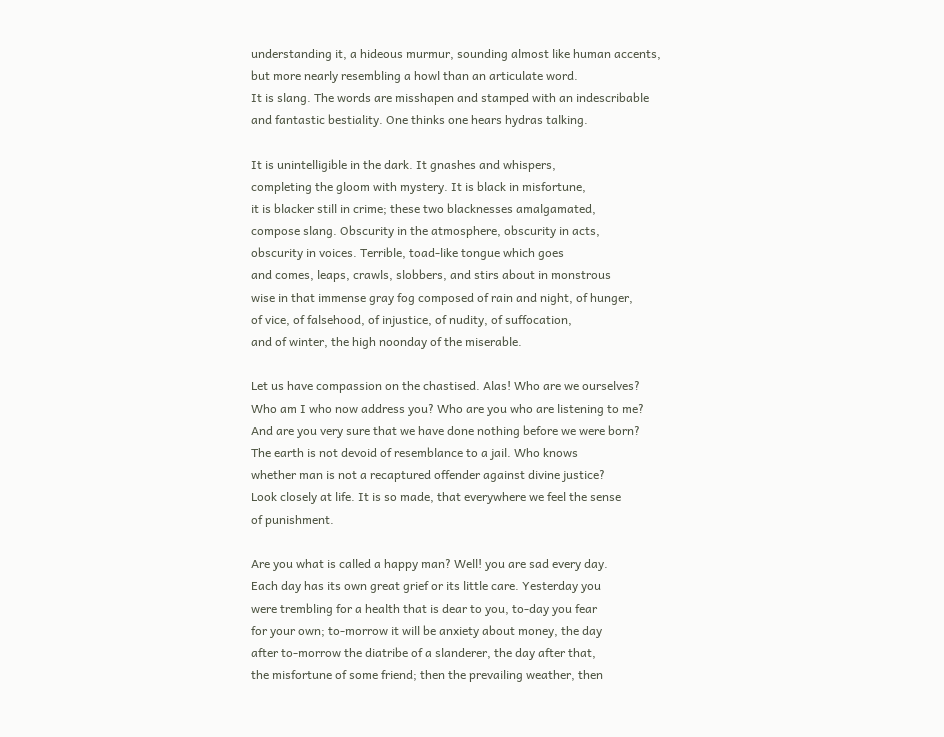understanding it, a hideous murmur, sounding almost like human accents,
but more nearly resembling a howl than an articulate word.
It is slang. The words are misshapen and stamped with an indescribable
and fantastic bestiality. One thinks one hears hydras talking.

It is unintelligible in the dark. It gnashes and whispers,
completing the gloom with mystery. It is black in misfortune,
it is blacker still in crime; these two blacknesses amalgamated,
compose slang. Obscurity in the atmosphere, obscurity in acts,
obscurity in voices. Terrible, toad-like tongue which goes
and comes, leaps, crawls, slobbers, and stirs about in monstrous
wise in that immense gray fog composed of rain and night, of hunger,
of vice, of falsehood, of injustice, of nudity, of suffocation,
and of winter, the high noonday of the miserable.

Let us have compassion on the chastised. Alas! Who are we ourselves?
Who am I who now address you? Who are you who are listening to me?
And are you very sure that we have done nothing before we were born?
The earth is not devoid of resemblance to a jail. Who knows
whether man is not a recaptured offender against divine justice?
Look closely at life. It is so made, that everywhere we feel the sense
of punishment.

Are you what is called a happy man? Well! you are sad every day.
Each day has its own great grief or its little care. Yesterday you
were trembling for a health that is dear to you, to-day you fear
for your own; to-morrow it will be anxiety about money, the day
after to-morrow the diatribe of a slanderer, the day after that,
the misfortune of some friend; then the prevailing weather, then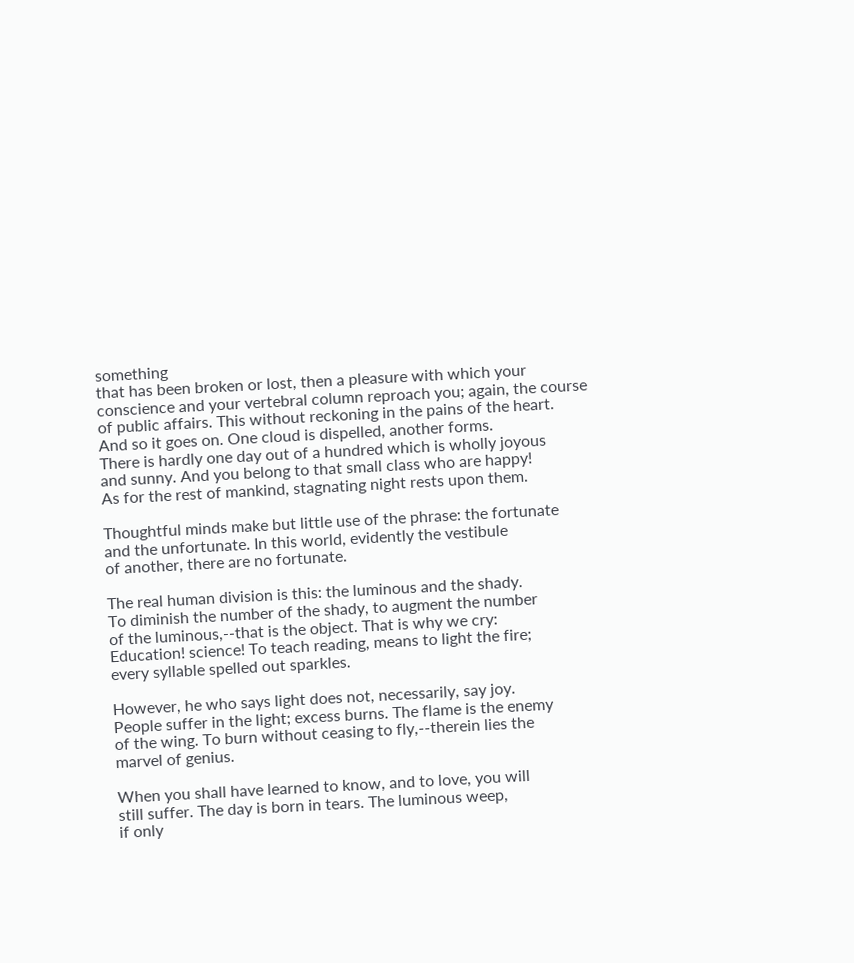something
that has been broken or lost, then a pleasure with which your
conscience and your vertebral column reproach you; again, the course
of public affairs. This without reckoning in the pains of the heart.
And so it goes on. One cloud is dispelled, another forms.
There is hardly one day out of a hundred which is wholly joyous
and sunny. And you belong to that small class who are happy!
As for the rest of mankind, stagnating night rests upon them.

Thoughtful minds make but little use of the phrase: the fortunate
and the unfortunate. In this world, evidently the vestibule
of another, there are no fortunate.

The real human division is this: the luminous and the shady.
To diminish the number of the shady, to augment the number
of the luminous,--that is the object. That is why we cry:
Education! science! To teach reading, means to light the fire;
every syllable spelled out sparkles.

However, he who says light does not, necessarily, say joy.
People suffer in the light; excess burns. The flame is the enemy
of the wing. To burn without ceasing to fly,--therein lies the
marvel of genius.

When you shall have learned to know, and to love, you will
still suffer. The day is born in tears. The luminous weep,
if only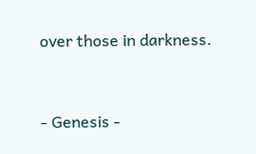over those in darkness.


- Genesis -